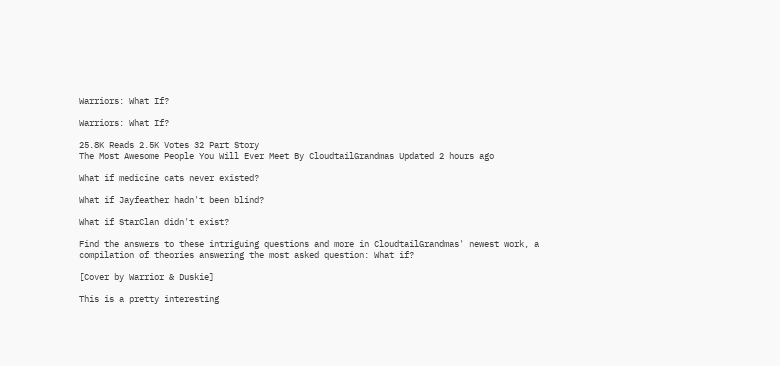Warriors: What If?

Warriors: What If?

25.8K Reads 2.5K Votes 32 Part Story
The Most Awesome People You Will Ever Meet By CloudtailGrandmas Updated 2 hours ago

What if medicine cats never existed?

What if Jayfeather hadn't been blind?

What if StarClan didn't exist?

Find the answers to these intriguing questions and more in CloudtailGrandmas' newest work, a compilation of theories answering the most asked question: What if?

[Cover by Warrior & Duskie]

This is a pretty interesting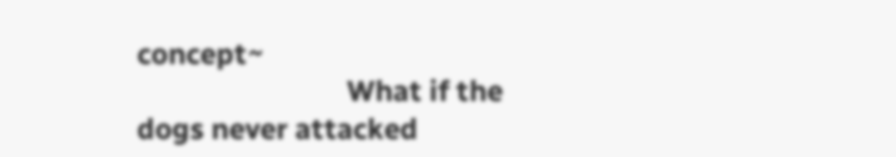concept~
                              What if the dogs never attacked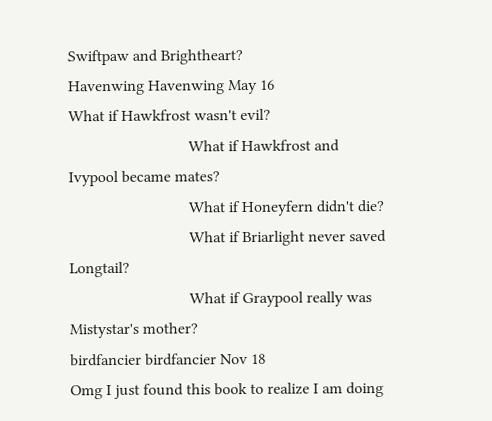Swiftpaw and Brightheart?
Havenwing Havenwing May 16
What if Hawkfrost wasn't evil?
                              What if Hawkfrost and Ivypool became mates?
                              What if Honeyfern didn't die?
                              What if Briarlight never saved Longtail?
                              What if Graypool really was Mistystar's mother?
birdfancier birdfancier Nov 18
Omg I just found this book to realize I am doing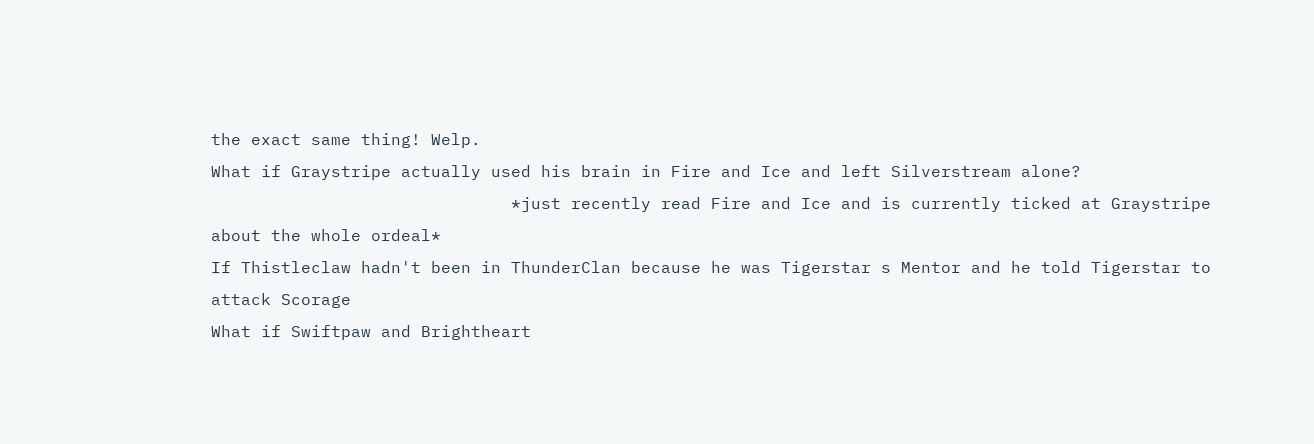the exact same thing! Welp.
What if Graystripe actually used his brain in Fire and Ice and left Silverstream alone?
                              *just recently read Fire and Ice and is currently ticked at Graystripe about the whole ordeal*
If Thistleclaw hadn't been in ThunderClan because he was Tigerstar s Mentor and he told Tigerstar to attack Scorage
What if Swiftpaw and Brightheart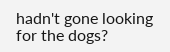hadn't gone looking for the dogs?